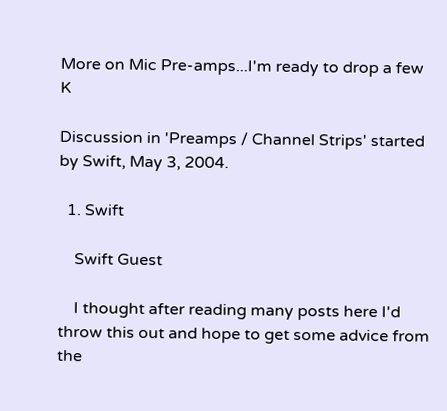More on Mic Pre-amps...I'm ready to drop a few K

Discussion in 'Preamps / Channel Strips' started by Swift, May 3, 2004.

  1. Swift

    Swift Guest

    I thought after reading many posts here I'd throw this out and hope to get some advice from the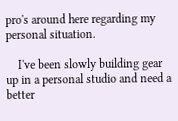pro's around here regarding my personal situation.

    I've been slowly building gear up in a personal studio and need a better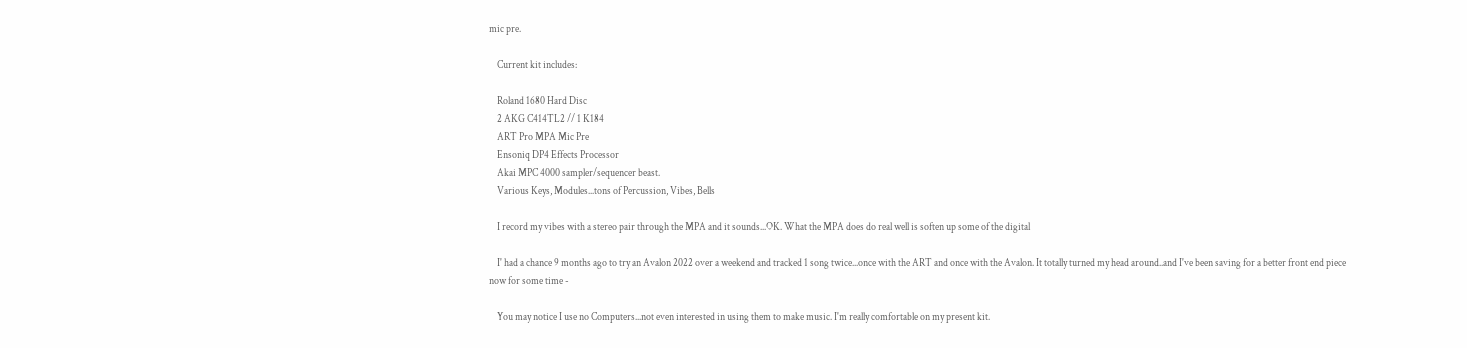mic pre.

    Current kit includes:

    Roland 1680 Hard Disc
    2 AKG C414TL2 // 1 K184
    ART Pro MPA Mic Pre
    Ensoniq DP4 Effects Processor
    Akai MPC 4000 sampler/sequencer beast.
    Various Keys, Modules...tons of Percussion, Vibes, Bells

    I record my vibes with a stereo pair through the MPA and it sounds...OK. What the MPA does do real well is soften up some of the digital

    I' had a chance 9 months ago to try an Avalon 2022 over a weekend and tracked 1 song twice...once with the ART and once with the Avalon. It totally turned my head around..and I've been saving for a better front end piece now for some time -

    You may notice I use no Computers...not even interested in using them to make music. I'm really comfortable on my present kit.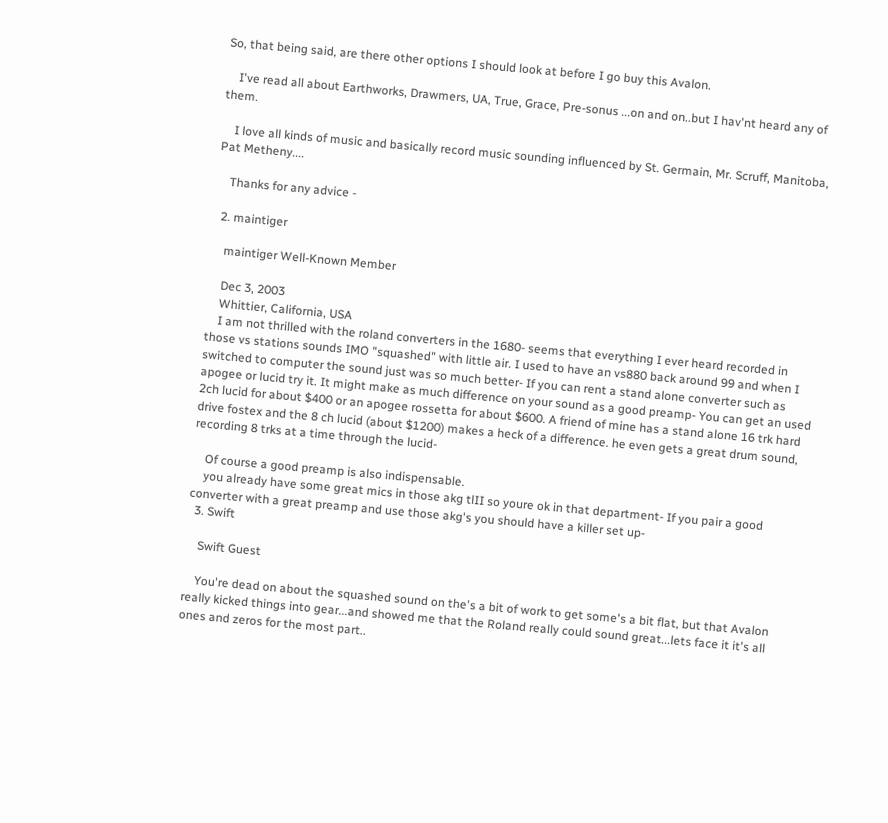So, that being said, are there other options I should look at before I go buy this Avalon.

    I've read all about Earthworks, Drawmers, UA, True, Grace, Pre-sonus ...on and on..but I hav'nt heard any of them.

    I love all kinds of music and basically record music sounding influenced by St. Germain, Mr. Scruff, Manitoba, Pat Metheny....

    Thanks for any advice -

  2. maintiger

    maintiger Well-Known Member

    Dec 3, 2003
    Whittier, California, USA
    I am not thrilled with the roland converters in the 1680- seems that everything I ever heard recorded in those vs stations sounds IMO "squashed" with little air. I used to have an vs880 back around 99 and when I switched to computer the sound just was so much better- If you can rent a stand alone converter such as apogee or lucid try it. It might make as much difference on your sound as a good preamp- You can get an used 2ch lucid for about $400 or an apogee rossetta for about $600. A friend of mine has a stand alone 16 trk hard drive fostex and the 8 ch lucid (about $1200) makes a heck of a difference. he even gets a great drum sound, recording 8 trks at a time through the lucid-

    Of course a good preamp is also indispensable.
    you already have some great mics in those akg tlII so youre ok in that department- If you pair a good converter with a great preamp and use those akg's you should have a killer set up-
  3. Swift

    Swift Guest

    You're dead on about the squashed sound on the's a bit of work to get some's a bit flat, but that Avalon really kicked things into gear...and showed me that the Roland really could sound great...lets face it it's all ones and zeros for the most part..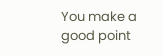You make a good point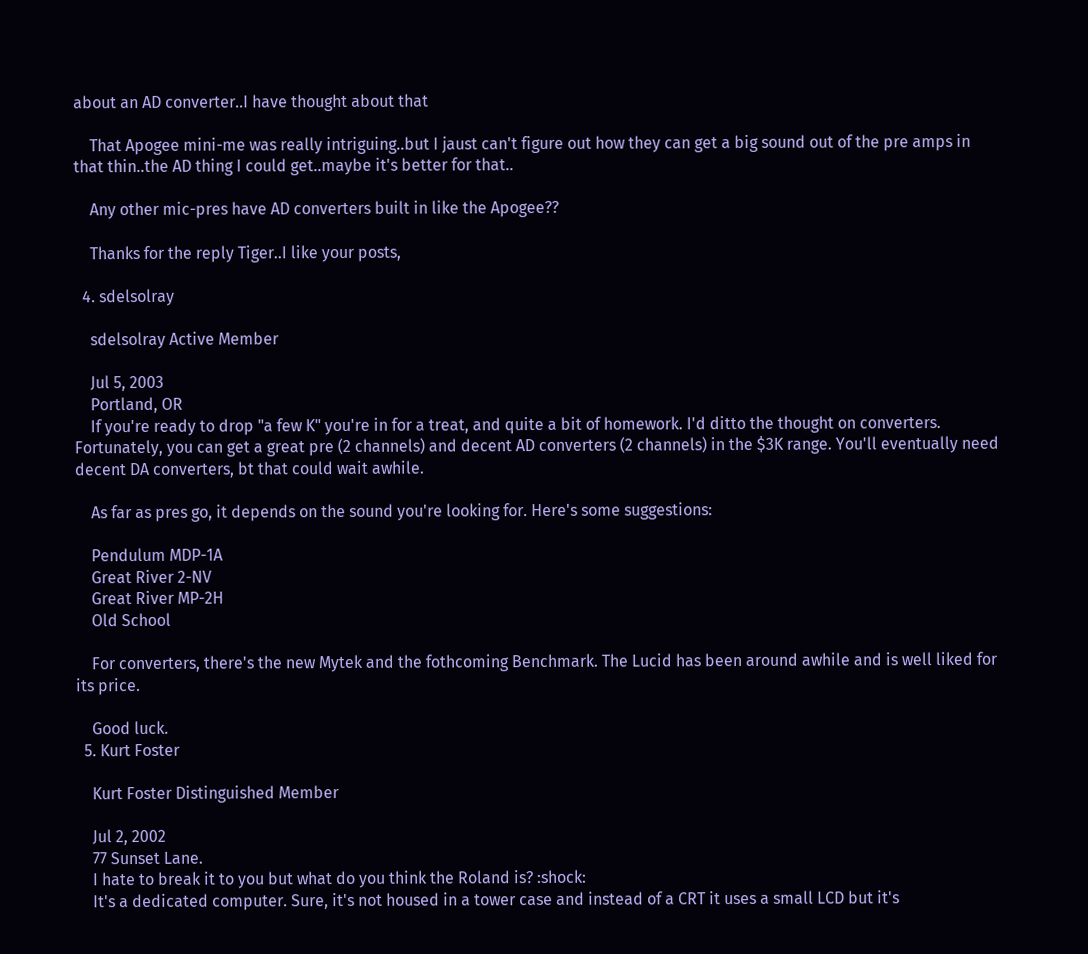about an AD converter..I have thought about that

    That Apogee mini-me was really intriguing..but I jaust can't figure out how they can get a big sound out of the pre amps in that thin..the AD thing I could get..maybe it's better for that..

    Any other mic-pres have AD converters built in like the Apogee??

    Thanks for the reply Tiger..I like your posts,

  4. sdelsolray

    sdelsolray Active Member

    Jul 5, 2003
    Portland, OR
    If you're ready to drop "a few K" you're in for a treat, and quite a bit of homework. I'd ditto the thought on converters. Fortunately, you can get a great pre (2 channels) and decent AD converters (2 channels) in the $3K range. You'll eventually need decent DA converters, bt that could wait awhile.

    As far as pres go, it depends on the sound you're looking for. Here's some suggestions:

    Pendulum MDP-1A
    Great River 2-NV
    Great River MP-2H
    Old School

    For converters, there's the new Mytek and the fothcoming Benchmark. The Lucid has been around awhile and is well liked for its price.

    Good luck.
  5. Kurt Foster

    Kurt Foster Distinguished Member

    Jul 2, 2002
    77 Sunset Lane.
    I hate to break it to you but what do you think the Roland is? :shock:
    It's a dedicated computer. Sure, it's not housed in a tower case and instead of a CRT it uses a small LCD but it's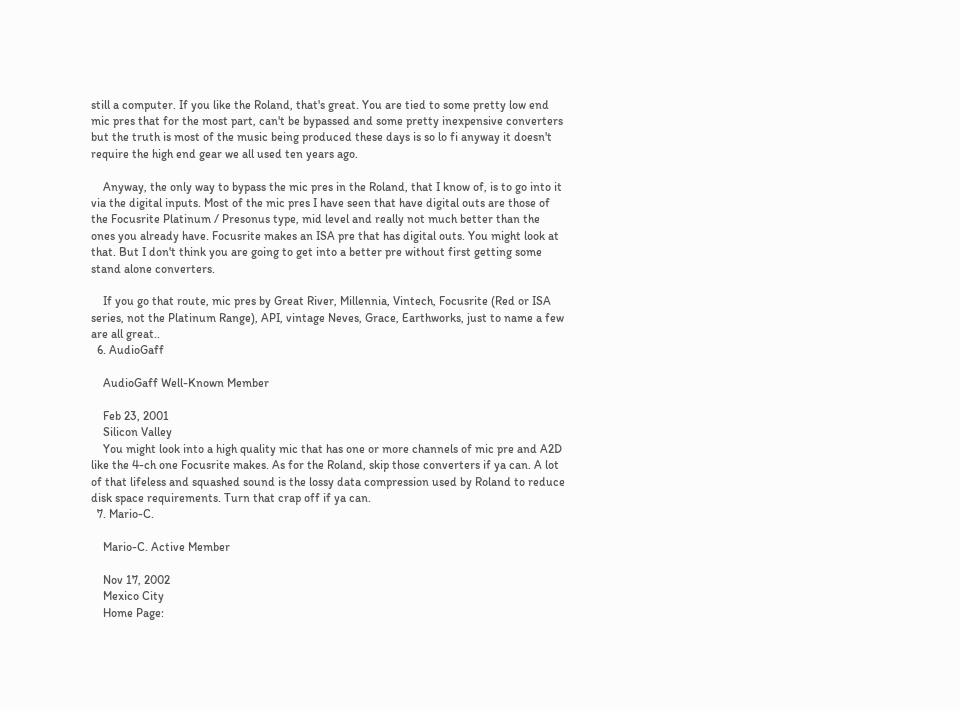still a computer. If you like the Roland, that's great. You are tied to some pretty low end mic pres that for the most part, can't be bypassed and some pretty inexpensive converters but the truth is most of the music being produced these days is so lo fi anyway it doesn't require the high end gear we all used ten years ago.

    Anyway, the only way to bypass the mic pres in the Roland, that I know of, is to go into it via the digital inputs. Most of the mic pres I have seen that have digital outs are those of the Focusrite Platinum / Presonus type, mid level and really not much better than the ones you already have. Focusrite makes an ISA pre that has digital outs. You might look at that. But I don't think you are going to get into a better pre without first getting some stand alone converters.

    If you go that route, mic pres by Great River, Millennia, Vintech, Focusrite (Red or ISA series, not the Platinum Range), API, vintage Neves, Grace, Earthworks, just to name a few are all great..
  6. AudioGaff

    AudioGaff Well-Known Member

    Feb 23, 2001
    Silicon Valley
    You might look into a high quality mic that has one or more channels of mic pre and A2D like the 4-ch one Focusrite makes. As for the Roland, skip those converters if ya can. A lot of that lifeless and squashed sound is the lossy data compression used by Roland to reduce disk space requirements. Turn that crap off if ya can.
  7. Mario-C.

    Mario-C. Active Member

    Nov 17, 2002
    Mexico City
    Home Page: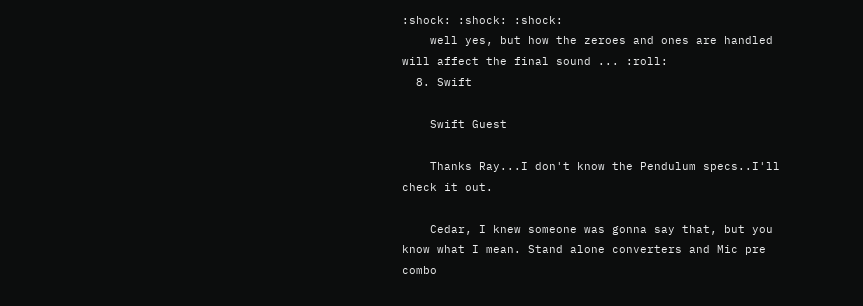:shock: :shock: :shock:
    well yes, but how the zeroes and ones are handled will affect the final sound ... :roll:
  8. Swift

    Swift Guest

    Thanks Ray...I don't know the Pendulum specs..I'll check it out.

    Cedar, I knew someone was gonna say that, but you know what I mean. Stand alone converters and Mic pre combo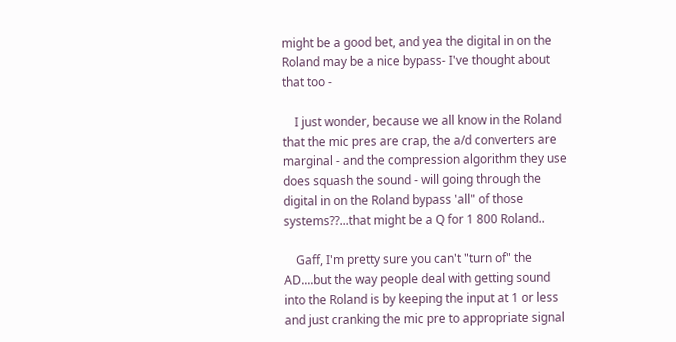might be a good bet, and yea the digital in on the Roland may be a nice bypass- I've thought about that too -

    I just wonder, because we all know in the Roland that the mic pres are crap, the a/d converters are marginal - and the compression algorithm they use does squash the sound - will going through the digital in on the Roland bypass 'all" of those systems??...that might be a Q for 1 800 Roland..

    Gaff, I'm pretty sure you can't "turn of" the AD....but the way people deal with getting sound into the Roland is by keeping the input at 1 or less and just cranking the mic pre to appropriate signal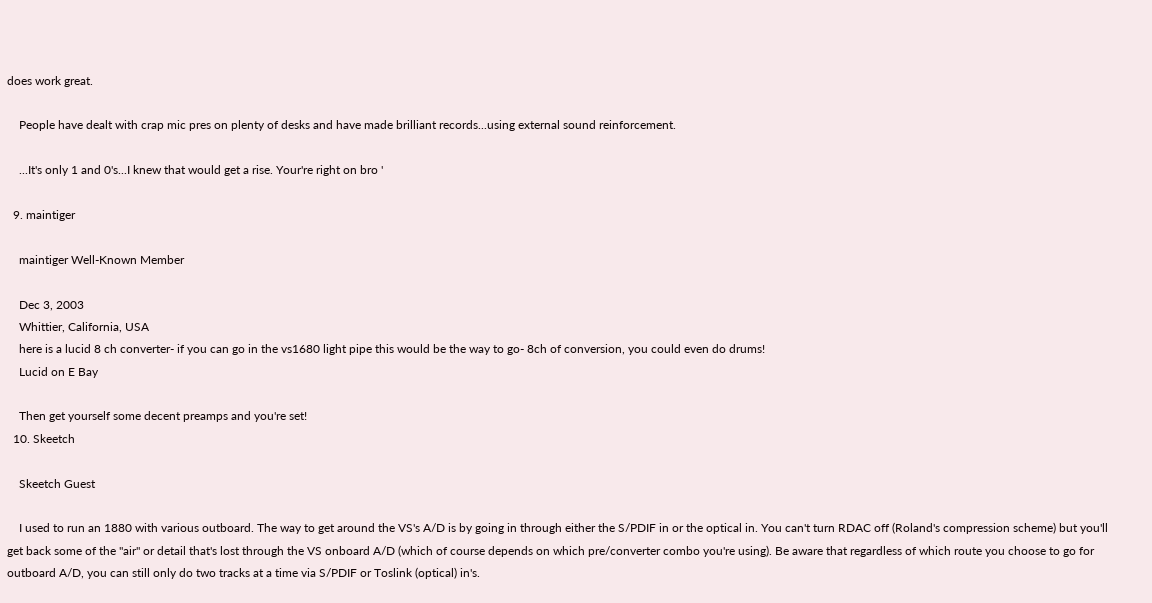does work great.

    People have dealt with crap mic pres on plenty of desks and have made brilliant records...using external sound reinforcement.

    ...It's only 1 and 0's...I knew that would get a rise. Your're right on bro '

  9. maintiger

    maintiger Well-Known Member

    Dec 3, 2003
    Whittier, California, USA
    here is a lucid 8 ch converter- if you can go in the vs1680 light pipe this would be the way to go- 8ch of conversion, you could even do drums!
    Lucid on E Bay

    Then get yourself some decent preamps and you're set!
  10. Skeetch

    Skeetch Guest

    I used to run an 1880 with various outboard. The way to get around the VS's A/D is by going in through either the S/PDIF in or the optical in. You can't turn RDAC off (Roland's compression scheme) but you'll get back some of the "air" or detail that's lost through the VS onboard A/D (which of course depends on which pre/converter combo you're using). Be aware that regardless of which route you choose to go for outboard A/D, you can still only do two tracks at a time via S/PDIF or Toslink (optical) in's.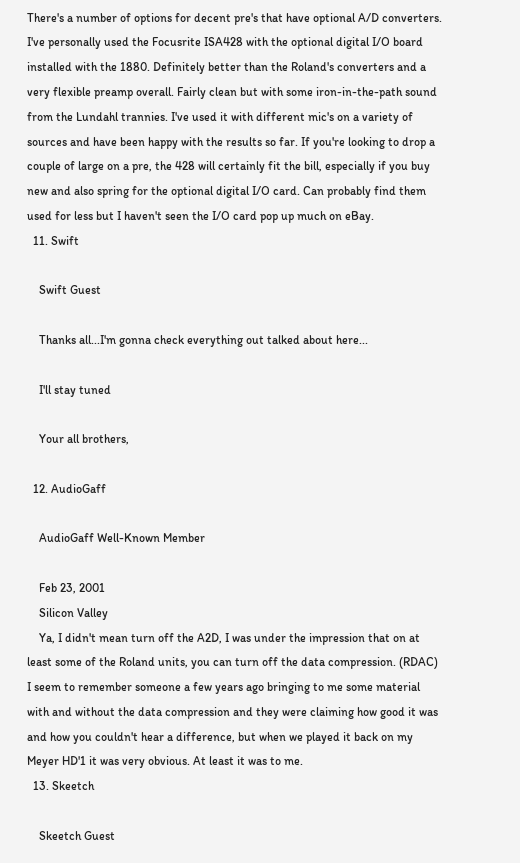There's a number of options for decent pre's that have optional A/D converters. I've personally used the Focusrite ISA428 with the optional digital I/O board installed with the 1880. Definitely better than the Roland's converters and a very flexible preamp overall. Fairly clean but with some iron-in-the-path sound from the Lundahl trannies. I've used it with different mic's on a variety of sources and have been happy with the results so far. If you're looking to drop a couple of large on a pre, the 428 will certainly fit the bill, especially if you buy new and also spring for the optional digital I/O card. Can probably find them used for less but I haven't seen the I/O card pop up much on eBay.
  11. Swift

    Swift Guest

    Thanks all...I'm gonna check everything out talked about here...

    I'll stay tuned

    Your all brothers,

  12. AudioGaff

    AudioGaff Well-Known Member

    Feb 23, 2001
    Silicon Valley
    Ya, I didn't mean turn off the A2D, I was under the impression that on at least some of the Roland units, you can turn off the data compression. (RDAC) I seem to remember someone a few years ago bringing to me some material with and without the data compression and they were claiming how good it was and how you couldn't hear a difference, but when we played it back on my Meyer HD'1 it was very obvious. At least it was to me.
  13. Skeetch

    Skeetch Guest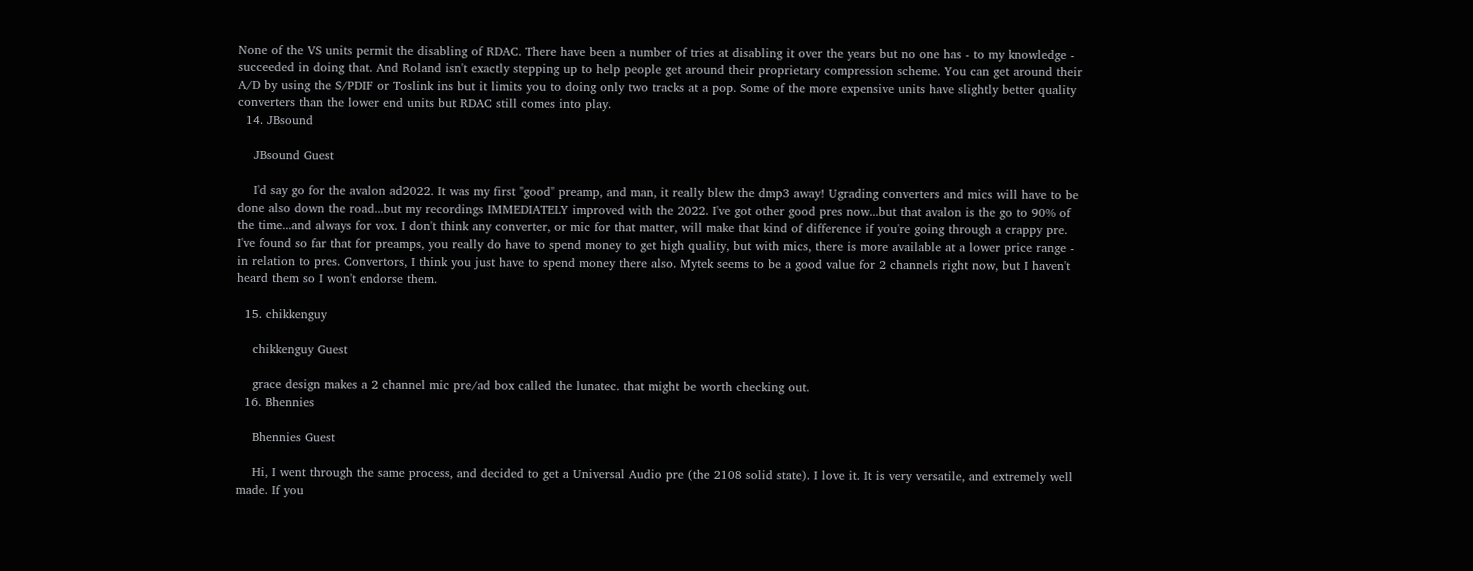None of the VS units permit the disabling of RDAC. There have been a number of tries at disabling it over the years but no one has - to my knowledge - succeeded in doing that. And Roland isn't exactly stepping up to help people get around their proprietary compression scheme. You can get around their A/D by using the S/PDIF or Toslink ins but it limits you to doing only two tracks at a pop. Some of the more expensive units have slightly better quality converters than the lower end units but RDAC still comes into play.
  14. JBsound

    JBsound Guest

    I'd say go for the avalon ad2022. It was my first "good" preamp, and man, it really blew the dmp3 away! Ugrading converters and mics will have to be done also down the road...but my recordings IMMEDIATELY improved with the 2022. I've got other good pres now...but that avalon is the go to 90% of the time...and always for vox. I don't think any converter, or mic for that matter, will make that kind of difference if you're going through a crappy pre. I've found so far that for preamps, you really do have to spend money to get high quality, but with mics, there is more available at a lower price range - in relation to pres. Convertors, I think you just have to spend money there also. Mytek seems to be a good value for 2 channels right now, but I haven't heard them so I won't endorse them.

  15. chikkenguy

    chikkenguy Guest

    grace design makes a 2 channel mic pre/ad box called the lunatec. that might be worth checking out.
  16. Bhennies

    Bhennies Guest

    Hi, I went through the same process, and decided to get a Universal Audio pre (the 2108 solid state). I love it. It is very versatile, and extremely well made. If you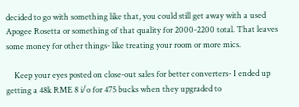decided to go with something like that, you could still get away with a used Apogee Rosetta or something of that quality for 2000-2200 total. That leaves some money for other things- like treating your room or more mics.

    Keep your eyes posted on close-out sales for better converters- I ended up getting a 48k RME 8 i/o for 475 bucks when they upgraded to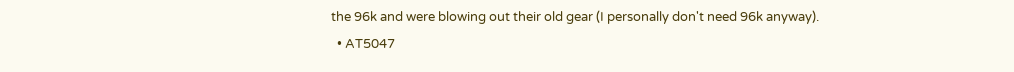the 96k and were blowing out their old gear (I personally don't need 96k anyway).
  • AT5047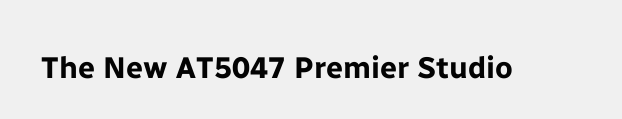The New AT5047 Premier Studio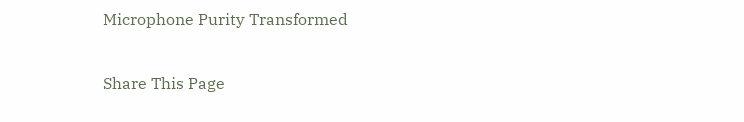Microphone Purity Transformed

Share This Page